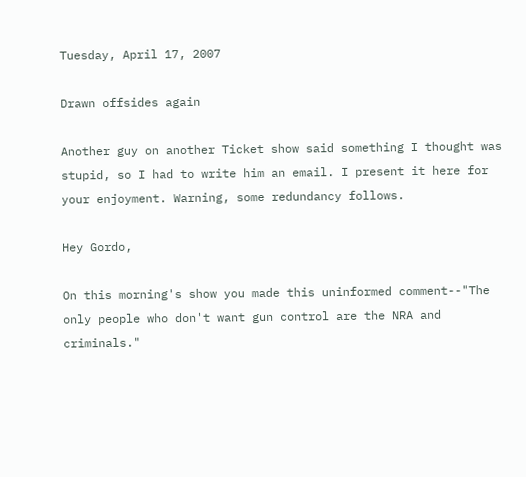Tuesday, April 17, 2007

Drawn offsides again

Another guy on another Ticket show said something I thought was stupid, so I had to write him an email. I present it here for your enjoyment. Warning, some redundancy follows.

Hey Gordo,

On this morning's show you made this uninformed comment--"The only people who don't want gun control are the NRA and criminals."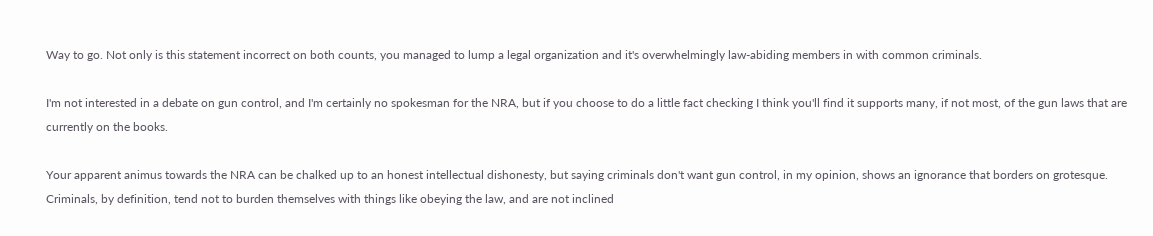Way to go. Not only is this statement incorrect on both counts, you managed to lump a legal organization and it's overwhelmingly law-abiding members in with common criminals.

I'm not interested in a debate on gun control, and I'm certainly no spokesman for the NRA, but if you choose to do a little fact checking I think you'll find it supports many, if not most, of the gun laws that are currently on the books.

Your apparent animus towards the NRA can be chalked up to an honest intellectual dishonesty, but saying criminals don't want gun control, in my opinion, shows an ignorance that borders on grotesque. Criminals, by definition, tend not to burden themselves with things like obeying the law, and are not inclined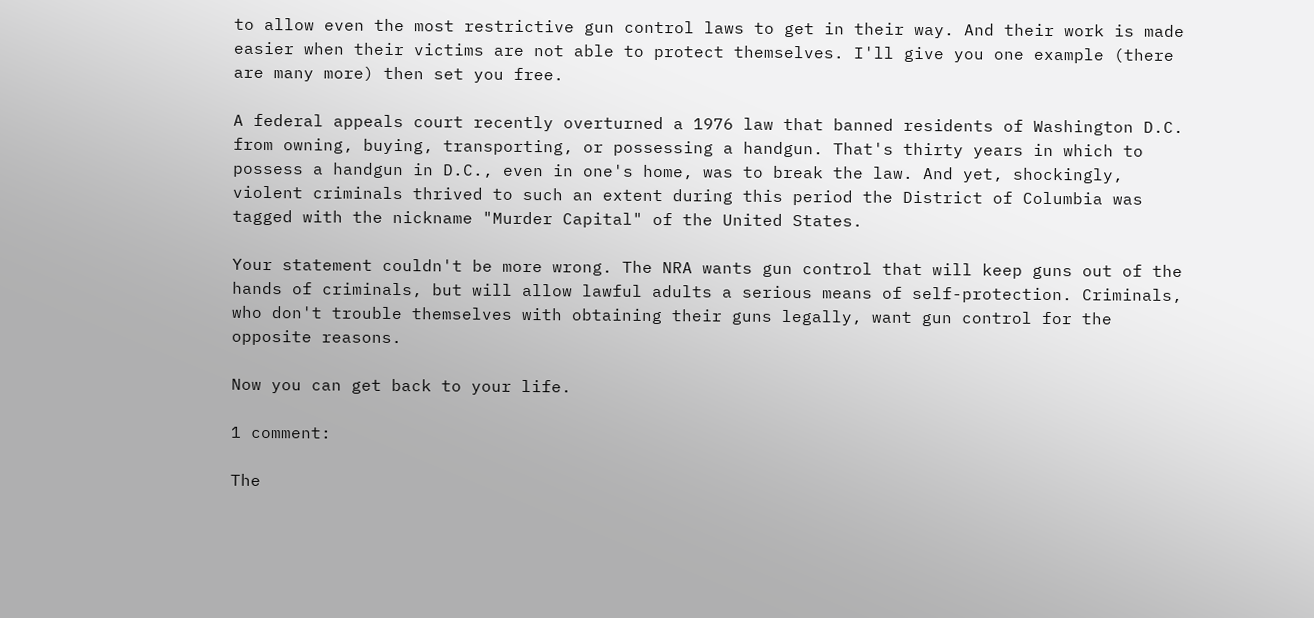to allow even the most restrictive gun control laws to get in their way. And their work is made easier when their victims are not able to protect themselves. I'll give you one example (there are many more) then set you free.

A federal appeals court recently overturned a 1976 law that banned residents of Washington D.C. from owning, buying, transporting, or possessing a handgun. That's thirty years in which to possess a handgun in D.C., even in one's home, was to break the law. And yet, shockingly, violent criminals thrived to such an extent during this period the District of Columbia was tagged with the nickname "Murder Capital" of the United States.

Your statement couldn't be more wrong. The NRA wants gun control that will keep guns out of the hands of criminals, but will allow lawful adults a serious means of self-protection. Criminals, who don't trouble themselves with obtaining their guns legally, want gun control for the opposite reasons.

Now you can get back to your life.

1 comment:

The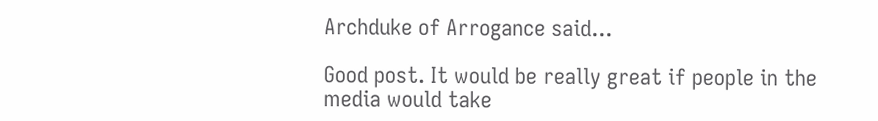Archduke of Arrogance said...

Good post. It would be really great if people in the media would take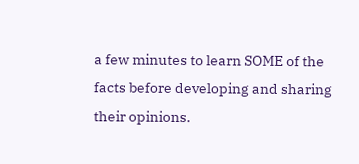a few minutes to learn SOME of the facts before developing and sharing their opinions.